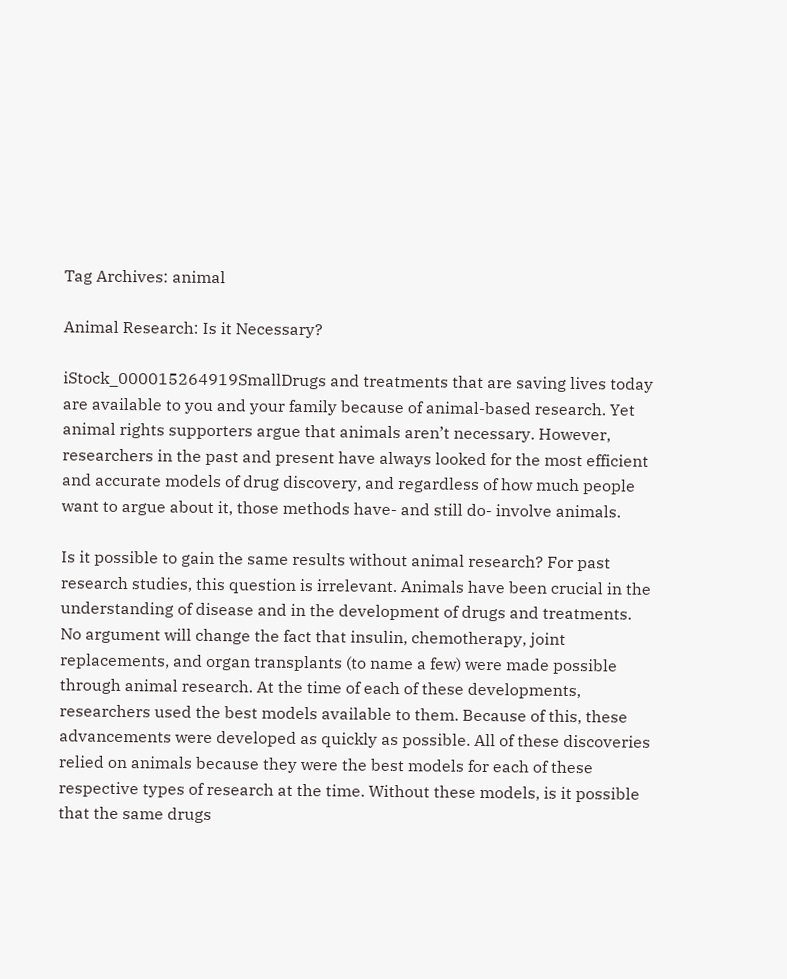Tag Archives: animal

Animal Research: Is it Necessary?

iStock_000015264919SmallDrugs and treatments that are saving lives today are available to you and your family because of animal-based research. Yet animal rights supporters argue that animals aren’t necessary. However, researchers in the past and present have always looked for the most efficient and accurate models of drug discovery, and regardless of how much people want to argue about it, those methods have- and still do- involve animals.

Is it possible to gain the same results without animal research? For past research studies, this question is irrelevant. Animals have been crucial in the understanding of disease and in the development of drugs and treatments. No argument will change the fact that insulin, chemotherapy, joint replacements, and organ transplants (to name a few) were made possible through animal research. At the time of each of these developments, researchers used the best models available to them. Because of this, these advancements were developed as quickly as possible. All of these discoveries relied on animals because they were the best models for each of these respective types of research at the time. Without these models, is it possible that the same drugs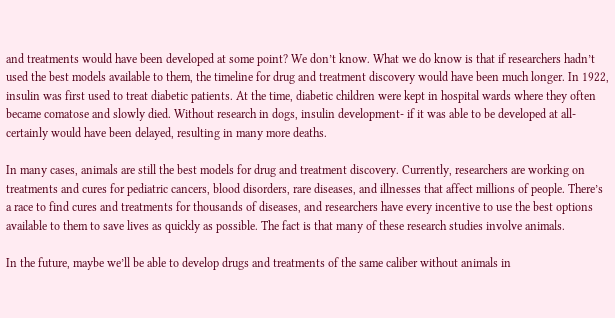and treatments would have been developed at some point? We don’t know. What we do know is that if researchers hadn’t used the best models available to them, the timeline for drug and treatment discovery would have been much longer. In 1922, insulin was first used to treat diabetic patients. At the time, diabetic children were kept in hospital wards where they often became comatose and slowly died. Without research in dogs, insulin development- if it was able to be developed at all- certainly would have been delayed, resulting in many more deaths.

In many cases, animals are still the best models for drug and treatment discovery. Currently, researchers are working on treatments and cures for pediatric cancers, blood disorders, rare diseases, and illnesses that affect millions of people. There’s a race to find cures and treatments for thousands of diseases, and researchers have every incentive to use the best options available to them to save lives as quickly as possible. The fact is that many of these research studies involve animals.

In the future, maybe we’ll be able to develop drugs and treatments of the same caliber without animals in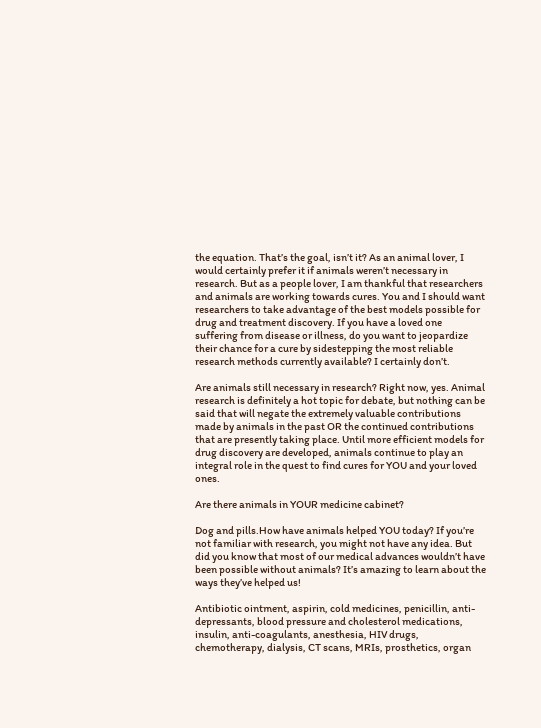the equation. That’s the goal, isn’t it? As an animal lover, I would certainly prefer it if animals weren’t necessary in research. But as a people lover, I am thankful that researchers and animals are working towards cures. You and I should want researchers to take advantage of the best models possible for drug and treatment discovery. If you have a loved one suffering from disease or illness, do you want to jeopardize their chance for a cure by sidestepping the most reliable research methods currently available? I certainly don’t.

Are animals still necessary in research? Right now, yes. Animal research is definitely a hot topic for debate, but nothing can be said that will negate the extremely valuable contributions made by animals in the past OR the continued contributions that are presently taking place. Until more efficient models for drug discovery are developed, animals continue to play an integral role in the quest to find cures for YOU and your loved ones.

Are there animals in YOUR medicine cabinet?

Dog and pills.How have animals helped YOU today? If you’re not familiar with research, you might not have any idea. But did you know that most of our medical advances wouldn’t have been possible without animals? It’s amazing to learn about the ways they’ve helped us!

Antibiotic ointment, aspirin, cold medicines, penicillin, anti-depressants, blood pressure and cholesterol medications, insulin, anti-coagulants, anesthesia, HIV drugs, chemotherapy, dialysis, CT scans, MRIs, prosthetics, organ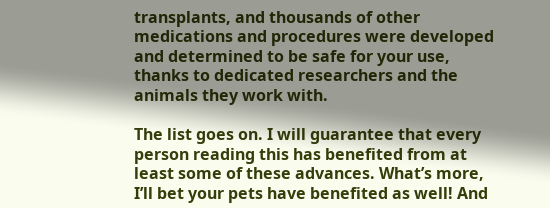transplants, and thousands of other medications and procedures were developed and determined to be safe for your use, thanks to dedicated researchers and the animals they work with.

The list goes on. I will guarantee that every person reading this has benefited from at least some of these advances. What’s more, I’ll bet your pets have benefited as well! And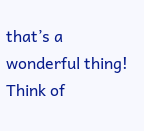that’s a wonderful thing! Think of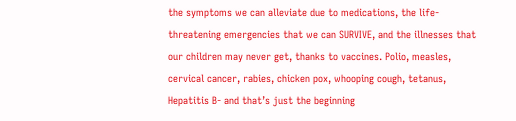the symptoms we can alleviate due to medications, the life-threatening emergencies that we can SURVIVE, and the illnesses that our children may never get, thanks to vaccines. Polio, measles, cervical cancer, rabies, chicken pox, whooping cough, tetanus, Hepatitis B- and that’s just the beginning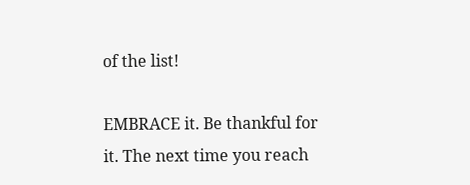of the list!

EMBRACE it. Be thankful for it. The next time you reach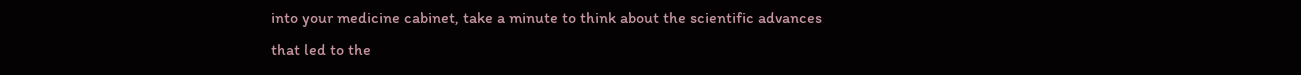into your medicine cabinet, take a minute to think about the scientific advances that led to the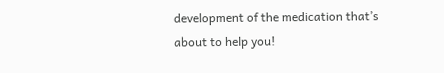development of the medication that’s about to help you!